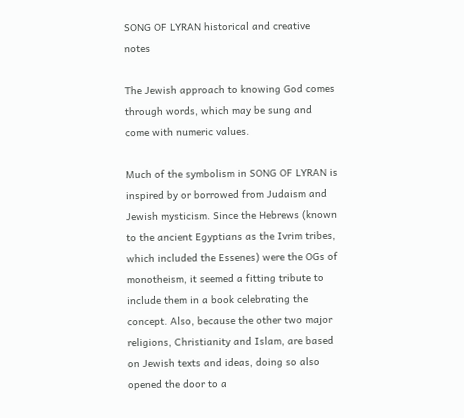SONG OF LYRAN historical and creative notes

The Jewish approach to knowing God comes through words, which may be sung and come with numeric values.

Much of the symbolism in SONG OF LYRAN is inspired by or borrowed from Judaism and Jewish mysticism. Since the Hebrews (known to the ancient Egyptians as the Ivrim tribes, which included the Essenes) were the OGs of monotheism, it seemed a fitting tribute to include them in a book celebrating the concept. Also, because the other two major religions, Christianity and Islam, are based on Jewish texts and ideas, doing so also opened the door to a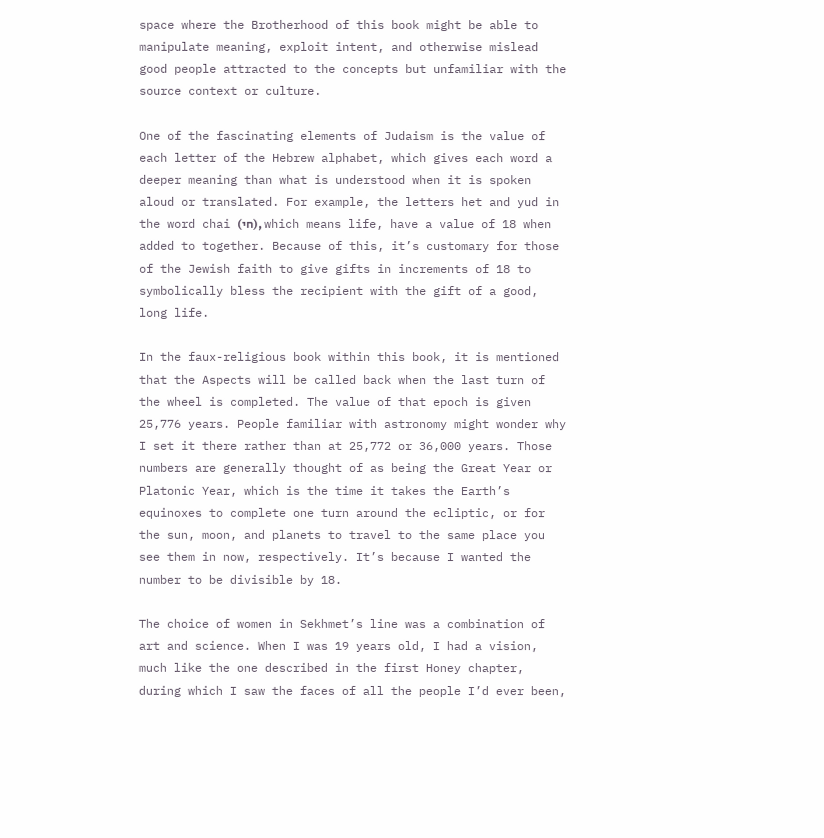space where the Brotherhood of this book might be able to manipulate meaning, exploit intent, and otherwise mislead good people attracted to the concepts but unfamiliar with the source context or culture.

One of the fascinating elements of Judaism is the value of each letter of the Hebrew alphabet, which gives each word a deeper meaning than what is understood when it is spoken aloud or translated. For example, the letters het and yud in the word chai (חי), which means life, have a value of 18 when added to together. Because of this, it’s customary for those of the Jewish faith to give gifts in increments of 18 to symbolically bless the recipient with the gift of a good, long life.

In the faux-religious book within this book, it is mentioned that the Aspects will be called back when the last turn of the wheel is completed. The value of that epoch is given 25,776 years. People familiar with astronomy might wonder why I set it there rather than at 25,772 or 36,000 years. Those numbers are generally thought of as being the Great Year or Platonic Year, which is the time it takes the Earth’s equinoxes to complete one turn around the ecliptic, or for the sun, moon, and planets to travel to the same place you see them in now, respectively. It’s because I wanted the number to be divisible by 18.

The choice of women in Sekhmet’s line was a combination of art and science. When I was 19 years old, I had a vision, much like the one described in the first Honey chapter, during which I saw the faces of all the people I’d ever been,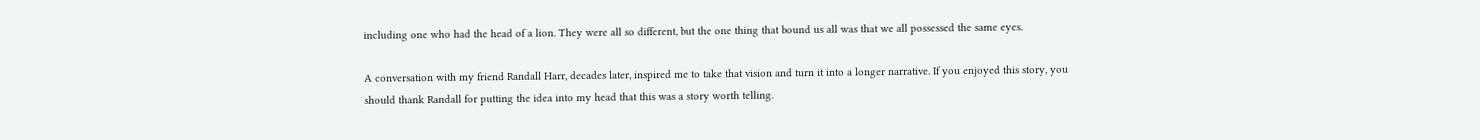including one who had the head of a lion. They were all so different, but the one thing that bound us all was that we all possessed the same eyes.

A conversation with my friend Randall Harr, decades later, inspired me to take that vision and turn it into a longer narrative. If you enjoyed this story, you should thank Randall for putting the idea into my head that this was a story worth telling.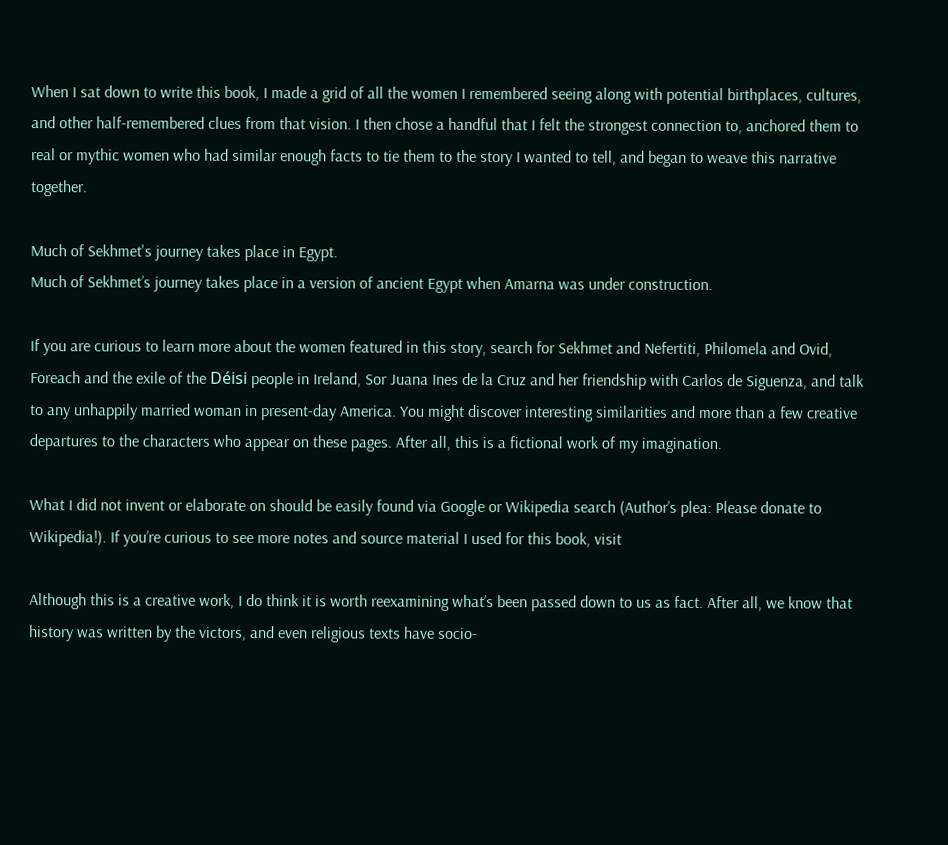When I sat down to write this book, I made a grid of all the women I remembered seeing along with potential birthplaces, cultures, and other half-remembered clues from that vision. I then chose a handful that I felt the strongest connection to, anchored them to real or mythic women who had similar enough facts to tie them to the story I wanted to tell, and began to weave this narrative together.

Much of Sekhmet's journey takes place in Egypt.
Much of Sekhmet’s journey takes place in a version of ancient Egypt when Amarna was under construction.

If you are curious to learn more about the women featured in this story, search for Sekhmet and Nefertiti, Philomela and Ovid, Foreach and the exile of the Déisi people in Ireland, Sor Juana Ines de la Cruz and her friendship with Carlos de Siguenza, and talk to any unhappily married woman in present-day America. You might discover interesting similarities and more than a few creative departures to the characters who appear on these pages. After all, this is a fictional work of my imagination.

What I did not invent or elaborate on should be easily found via Google or Wikipedia search (Author’s plea: Please donate to Wikipedia!). If you’re curious to see more notes and source material I used for this book, visit

Although this is a creative work, I do think it is worth reexamining what’s been passed down to us as fact. After all, we know that history was written by the victors, and even religious texts have socio-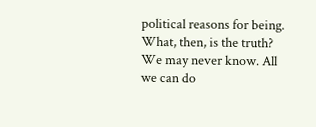political reasons for being. What, then, is the truth? We may never know. All we can do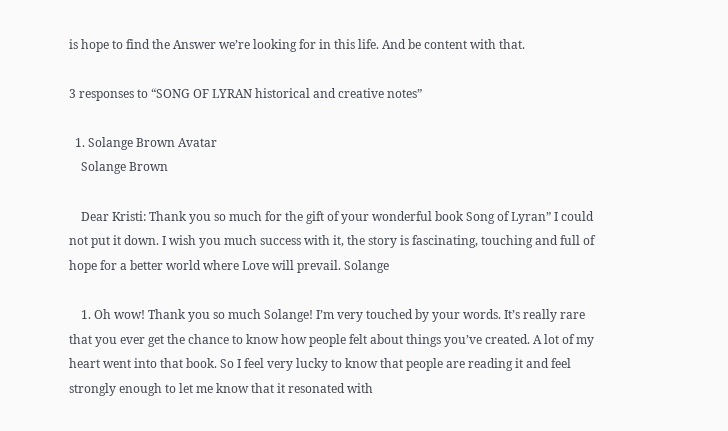is hope to find the Answer we’re looking for in this life. And be content with that.

3 responses to “SONG OF LYRAN historical and creative notes”

  1. Solange Brown Avatar
    Solange Brown

    Dear Kristi: Thank you so much for the gift of your wonderful book Song of Lyran” I could not put it down. I wish you much success with it, the story is fascinating, touching and full of hope for a better world where Love will prevail. Solange

    1. Oh wow! Thank you so much Solange! I’m very touched by your words. It’s really rare that you ever get the chance to know how people felt about things you’ve created. A lot of my heart went into that book. So I feel very lucky to know that people are reading it and feel strongly enough to let me know that it resonated with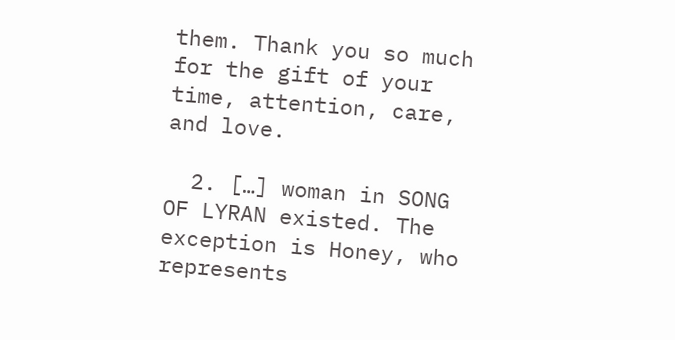them. Thank you so much for the gift of your time, attention, care, and love.

  2. […] woman in SONG OF LYRAN existed. The exception is Honey, who represents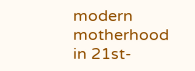modern motherhood in 21st-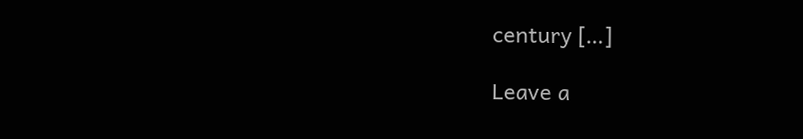century […]

Leave a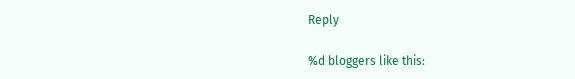Reply

%d bloggers like this: